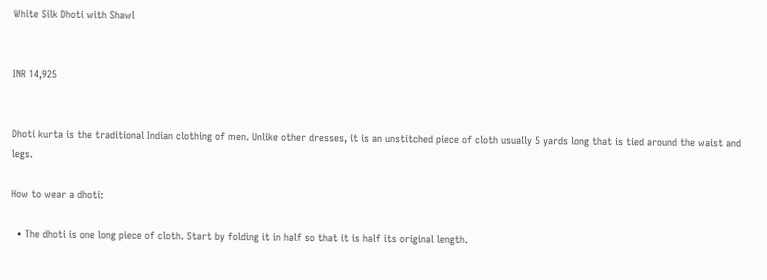White Silk Dhoti with Shawl


INR 14,925


Dhoti kurta is the traditional Indian clothing of men. Unlike other dresses, it is an unstitched piece of cloth usually 5 yards long that is tied around the waist and legs.

How to wear a dhoti:

  • The dhoti is one long piece of cloth. Start by folding it in half so that it is half its original length.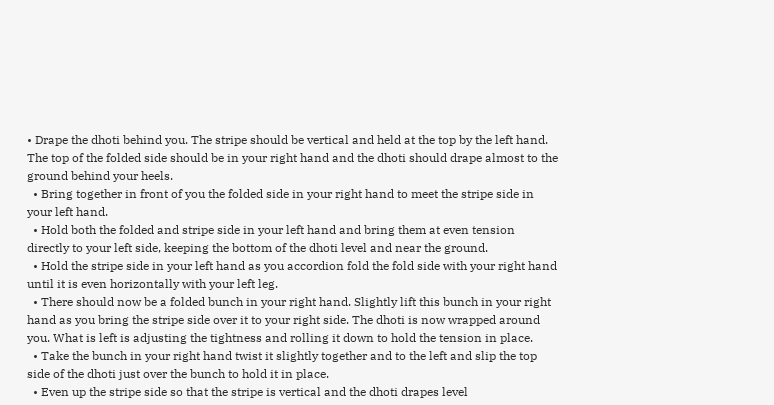• Drape the dhoti behind you. The stripe should be vertical and held at the top by the left hand. The top of the folded side should be in your right hand and the dhoti should drape almost to the ground behind your heels.
  • Bring together in front of you the folded side in your right hand to meet the stripe side in your left hand.
  • Hold both the folded and stripe side in your left hand and bring them at even tension directly to your left side, keeping the bottom of the dhoti level and near the ground.
  • Hold the stripe side in your left hand as you accordion fold the fold side with your right hand until it is even horizontally with your left leg.
  • There should now be a folded bunch in your right hand. Slightly lift this bunch in your right hand as you bring the stripe side over it to your right side. The dhoti is now wrapped around you. What is left is adjusting the tightness and rolling it down to hold the tension in place.
  • Take the bunch in your right hand twist it slightly together and to the left and slip the top side of the dhoti just over the bunch to hold it in place.
  • Even up the stripe side so that the stripe is vertical and the dhoti drapes level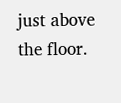just above the floor.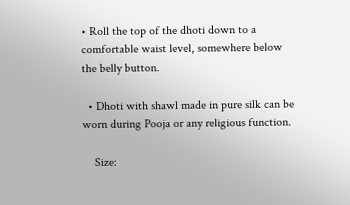• Roll the top of the dhoti down to a comfortable waist level, somewhere below the belly button.

  • Dhoti with shawl made in pure silk can be worn during Pooja or any religious function.

    Size: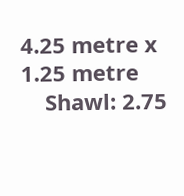4.25 metre x 1.25 metre
    Shawl: 2.75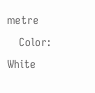metre
    Color: White